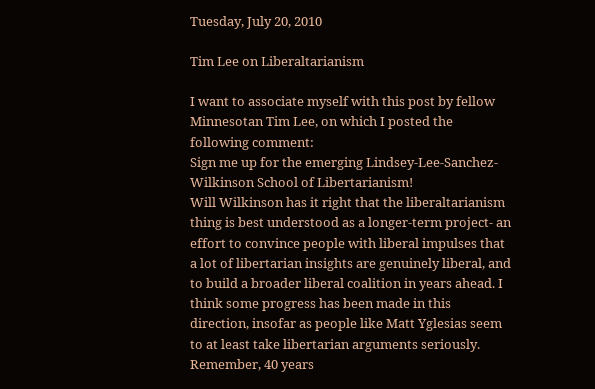Tuesday, July 20, 2010

Tim Lee on Liberaltarianism

I want to associate myself with this post by fellow Minnesotan Tim Lee, on which I posted the following comment:
Sign me up for the emerging Lindsey-Lee-Sanchez-Wilkinson School of Libertarianism!
Will Wilkinson has it right that the liberaltarianism thing is best understood as a longer-term project- an effort to convince people with liberal impulses that a lot of libertarian insights are genuinely liberal, and to build a broader liberal coalition in years ahead. I think some progress has been made in this direction, insofar as people like Matt Yglesias seem to at least take libertarian arguments seriously. Remember, 40 years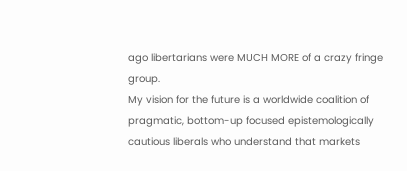ago libertarians were MUCH MORE of a crazy fringe group.
My vision for the future is a worldwide coalition of pragmatic, bottom-up focused epistemologically cautious liberals who understand that markets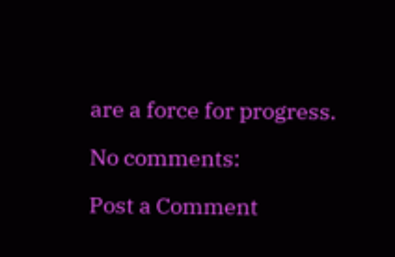are a force for progress.

No comments:

Post a Comment